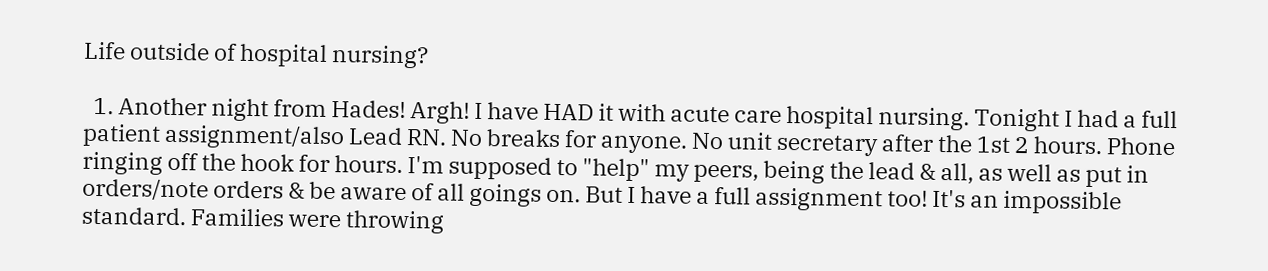Life outside of hospital nursing?

  1. Another night from Hades! Argh! I have HAD it with acute care hospital nursing. Tonight I had a full patient assignment/also Lead RN. No breaks for anyone. No unit secretary after the 1st 2 hours. Phone ringing off the hook for hours. I'm supposed to "help" my peers, being the lead & all, as well as put in orders/note orders & be aware of all goings on. But I have a full assignment too! It's an impossible standard. Families were throwing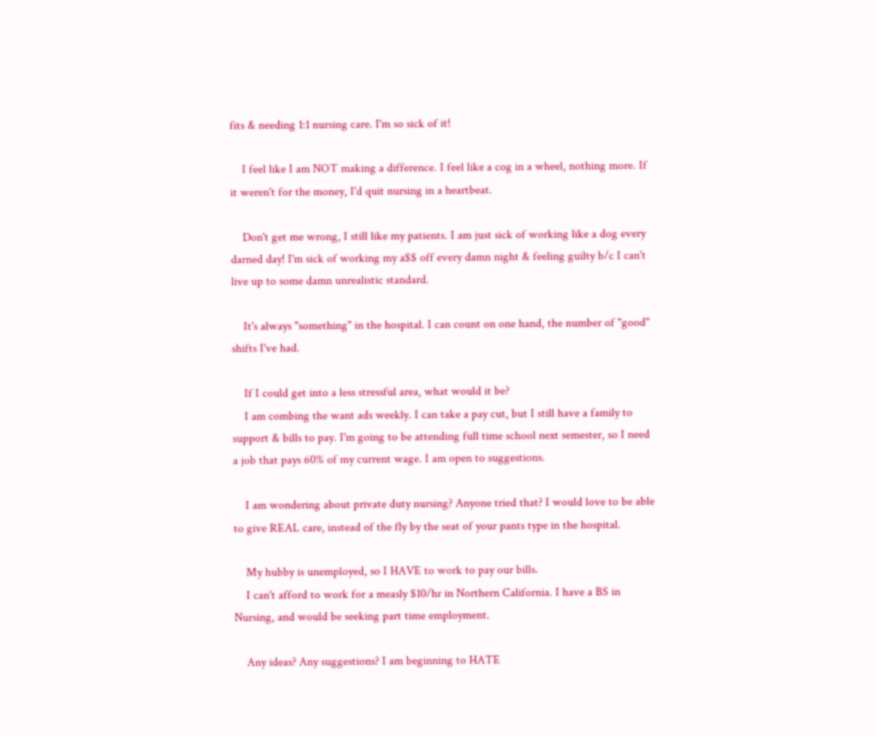fits & needing 1:1 nursing care. I'm so sick of it!

    I feel like I am NOT making a difference. I feel like a cog in a wheel, nothing more. If it weren't for the money, I'd quit nursing in a heartbeat.

    Don't get me wrong, I still like my patients. I am just sick of working like a dog every darned day! I'm sick of working my a$$ off every damn night & feeling guilty b/c I can't live up to some damn unrealistic standard.

    It's always "something" in the hospital. I can count on one hand, the number of "good" shifts I've had.

    If I could get into a less stressful area, what would it be?
    I am combing the want ads weekly. I can take a pay cut, but I still have a family to support & bills to pay. I'm going to be attending full time school next semester, so I need a job that pays 60% of my current wage. I am open to suggestions.

    I am wondering about private duty nursing? Anyone tried that? I would love to be able to give REAL care, instead of the fly by the seat of your pants type in the hospital.

    My hubby is unemployed, so I HAVE to work to pay our bills.
    I can't afford to work for a measly $10/hr in Northern California. I have a BS in Nursing, and would be seeking part time employment.

    Any ideas? Any suggestions? I am beginning to HATE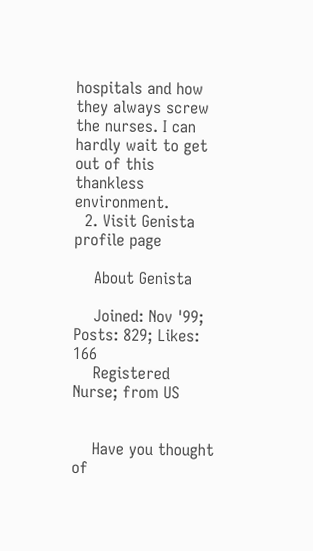hospitals and how they always screw the nurses. I can hardly wait to get out of this thankless environment.
  2. Visit Genista profile page

    About Genista

    Joined: Nov '99; Posts: 829; Likes: 166
    Registered Nurse; from US


    Have you thought of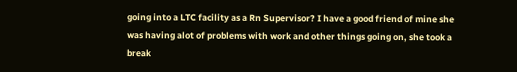going into a LTC facility as a Rn Supervisor? I have a good friend of mine she was having alot of problems with work and other things going on, she took a break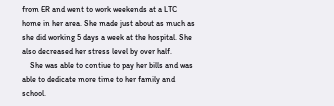from ER and went to work weekends at a LTC home in her area. She made just about as much as she did working 5 days a week at the hospital. She also decreased her stress level by over half.
    She was able to contiue to pay her bills and was able to dedicate more time to her family and school.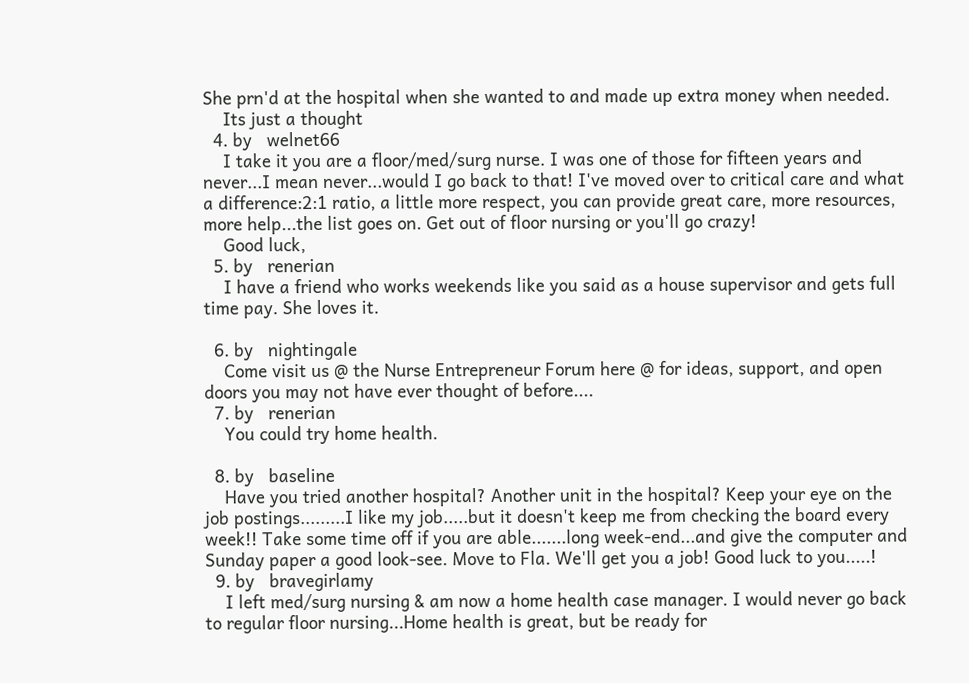She prn'd at the hospital when she wanted to and made up extra money when needed.
    Its just a thought
  4. by   welnet66
    I take it you are a floor/med/surg nurse. I was one of those for fifteen years and never...I mean never...would I go back to that! I've moved over to critical care and what a difference:2:1 ratio, a little more respect, you can provide great care, more resources, more help...the list goes on. Get out of floor nursing or you'll go crazy!
    Good luck,
  5. by   renerian
    I have a friend who works weekends like you said as a house supervisor and gets full time pay. She loves it.

  6. by   nightingale
    Come visit us @ the Nurse Entrepreneur Forum here @ for ideas, support, and open doors you may not have ever thought of before....
  7. by   renerian
    You could try home health.

  8. by   baseline
    Have you tried another hospital? Another unit in the hospital? Keep your eye on the job postings.........I like my job.....but it doesn't keep me from checking the board every week!! Take some time off if you are able.......long week-end...and give the computer and Sunday paper a good look-see. Move to Fla. We'll get you a job! Good luck to you.....!
  9. by   bravegirlamy
    I left med/surg nursing & am now a home health case manager. I would never go back to regular floor nursing...Home health is great, but be ready for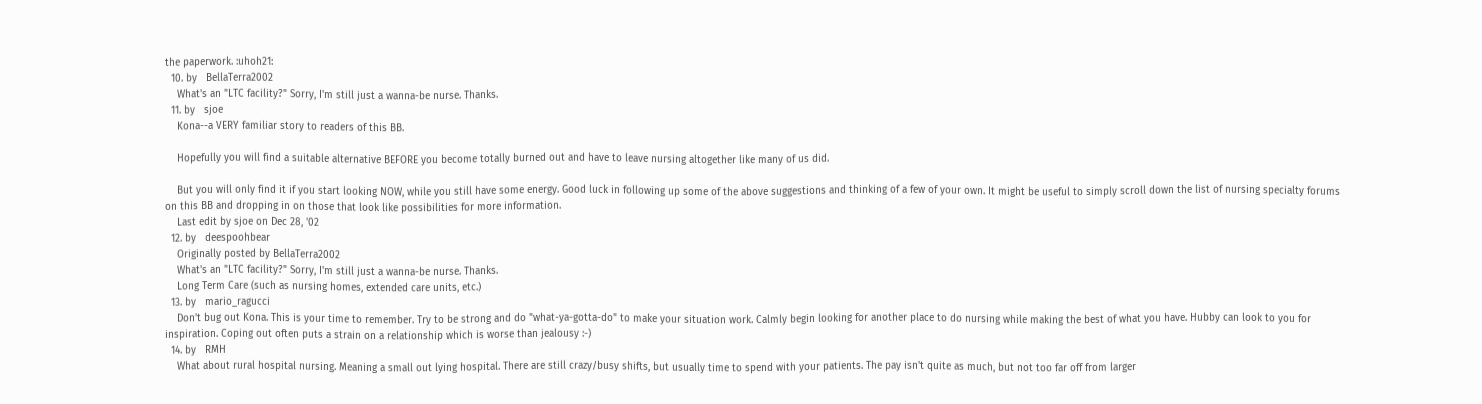the paperwork. :uhoh21:
  10. by   BellaTerra2002
    What's an "LTC facility?" Sorry, I'm still just a wanna-be nurse. Thanks.
  11. by   sjoe
    Kona--a VERY familiar story to readers of this BB.

    Hopefully you will find a suitable alternative BEFORE you become totally burned out and have to leave nursing altogether like many of us did.

    But you will only find it if you start looking NOW, while you still have some energy. Good luck in following up some of the above suggestions and thinking of a few of your own. It might be useful to simply scroll down the list of nursing specialty forums on this BB and dropping in on those that look like possibilities for more information.
    Last edit by sjoe on Dec 28, '02
  12. by   deespoohbear
    Originally posted by BellaTerra2002
    What's an "LTC facility?" Sorry, I'm still just a wanna-be nurse. Thanks.
    Long Term Care (such as nursing homes, extended care units, etc.)
  13. by   mario_ragucci
    Don't bug out Kona. This is your time to remember. Try to be strong and do "what-ya-gotta-do" to make your situation work. Calmly begin looking for another place to do nursing while making the best of what you have. Hubby can look to you for inspiration. Coping out often puts a strain on a relationship which is worse than jealousy :-)
  14. by   RMH
    What about rural hospital nursing. Meaning a small out lying hospital. There are still crazy/busy shifts, but usually time to spend with your patients. The pay isn't quite as much, but not too far off from larger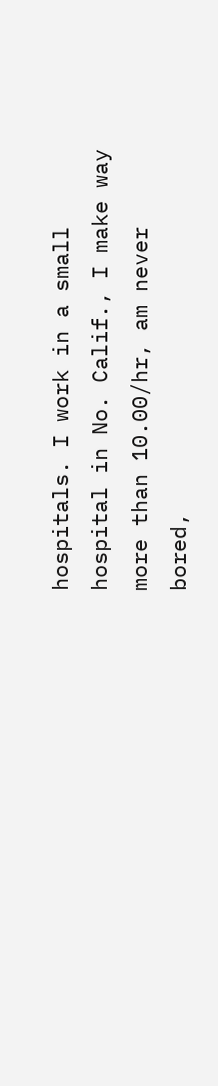hospitals. I work in a small hospital in No. Calif., I make way more than 10.00/hr, am never bored,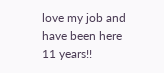love my job and have been here 11 years!!